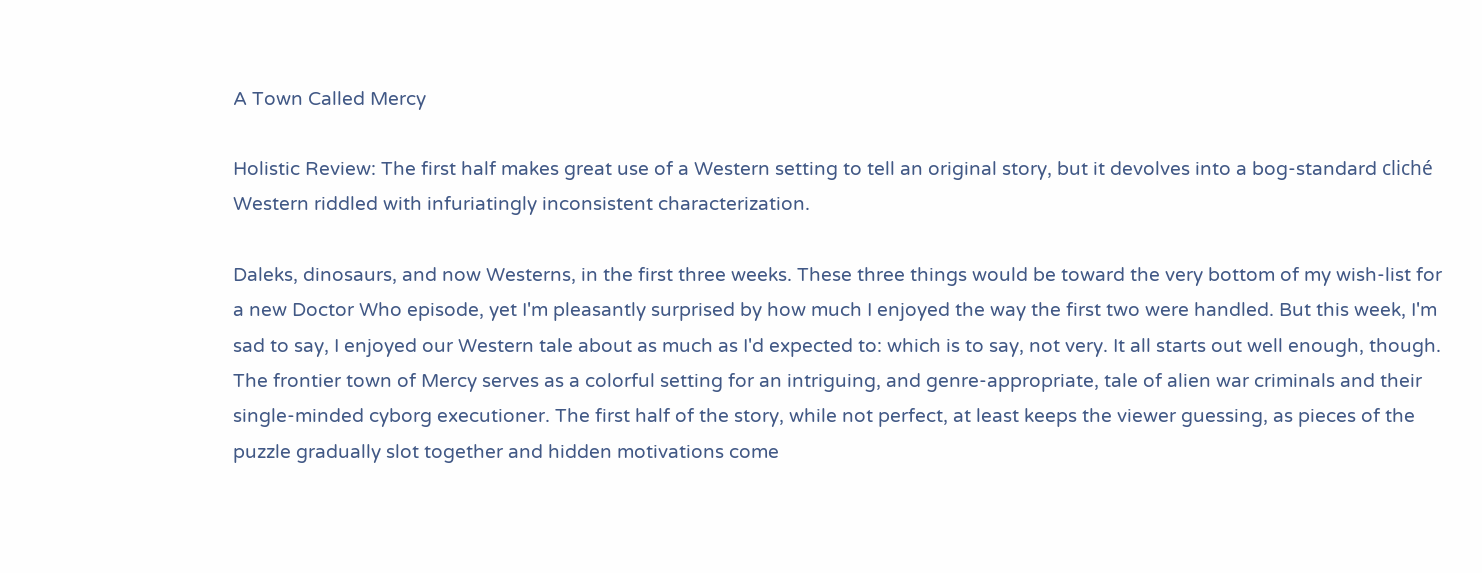A Town Called Mercy

Holistic Review: The first half makes great use of a Western setting to tell an original story, but it devolves into a bog-standard cliché Western riddled with infuriatingly inconsistent characterization.

Daleks, dinosaurs, and now Westerns, in the first three weeks. These three things would be toward the very bottom of my wish-list for a new Doctor Who episode, yet I'm pleasantly surprised by how much I enjoyed the way the first two were handled. But this week, I'm sad to say, I enjoyed our Western tale about as much as I'd expected to: which is to say, not very. It all starts out well enough, though. The frontier town of Mercy serves as a colorful setting for an intriguing, and genre-appropriate, tale of alien war criminals and their single-minded cyborg executioner. The first half of the story, while not perfect, at least keeps the viewer guessing, as pieces of the puzzle gradually slot together and hidden motivations come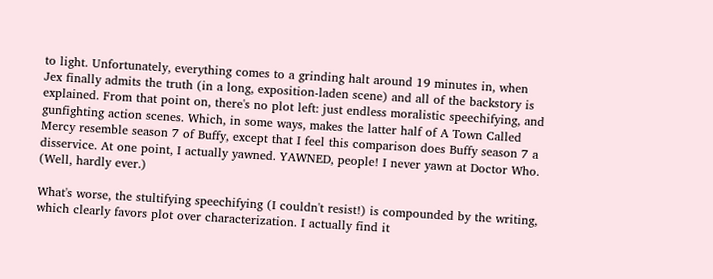to light. Unfortunately, everything comes to a grinding halt around 19 minutes in, when Jex finally admits the truth (in a long, exposition-laden scene) and all of the backstory is explained. From that point on, there's no plot left: just endless moralistic speechifying, and gunfighting action scenes. Which, in some ways, makes the latter half of A Town Called Mercy resemble season 7 of Buffy, except that I feel this comparison does Buffy season 7 a disservice. At one point, I actually yawned. YAWNED, people! I never yawn at Doctor Who. (Well, hardly ever.)

What's worse, the stultifying speechifying (I couldn't resist!) is compounded by the writing, which clearly favors plot over characterization. I actually find it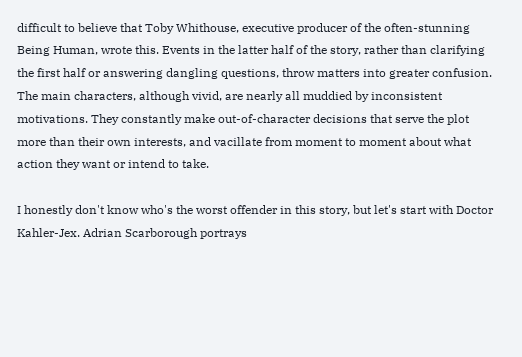difficult to believe that Toby Whithouse, executive producer of the often-stunning Being Human, wrote this. Events in the latter half of the story, rather than clarifying the first half or answering dangling questions, throw matters into greater confusion. The main characters, although vivid, are nearly all muddied by inconsistent motivations. They constantly make out-of-character decisions that serve the plot more than their own interests, and vacillate from moment to moment about what action they want or intend to take.

I honestly don't know who's the worst offender in this story, but let's start with Doctor Kahler-Jex. Adrian Scarborough portrays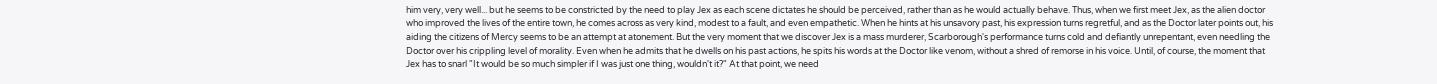him very, very well... but he seems to be constricted by the need to play Jex as each scene dictates he should be perceived, rather than as he would actually behave. Thus, when we first meet Jex, as the alien doctor who improved the lives of the entire town, he comes across as very kind, modest to a fault, and even empathetic. When he hints at his unsavory past, his expression turns regretful, and as the Doctor later points out, his aiding the citizens of Mercy seems to be an attempt at atonement. But the very moment that we discover Jex is a mass murderer, Scarborough's performance turns cold and defiantly unrepentant, even needling the Doctor over his crippling level of morality. Even when he admits that he dwells on his past actions, he spits his words at the Doctor like venom, without a shred of remorse in his voice. Until, of course, the moment that Jex has to snarl "It would be so much simpler if I was just one thing, wouldn't it?" At that point, we need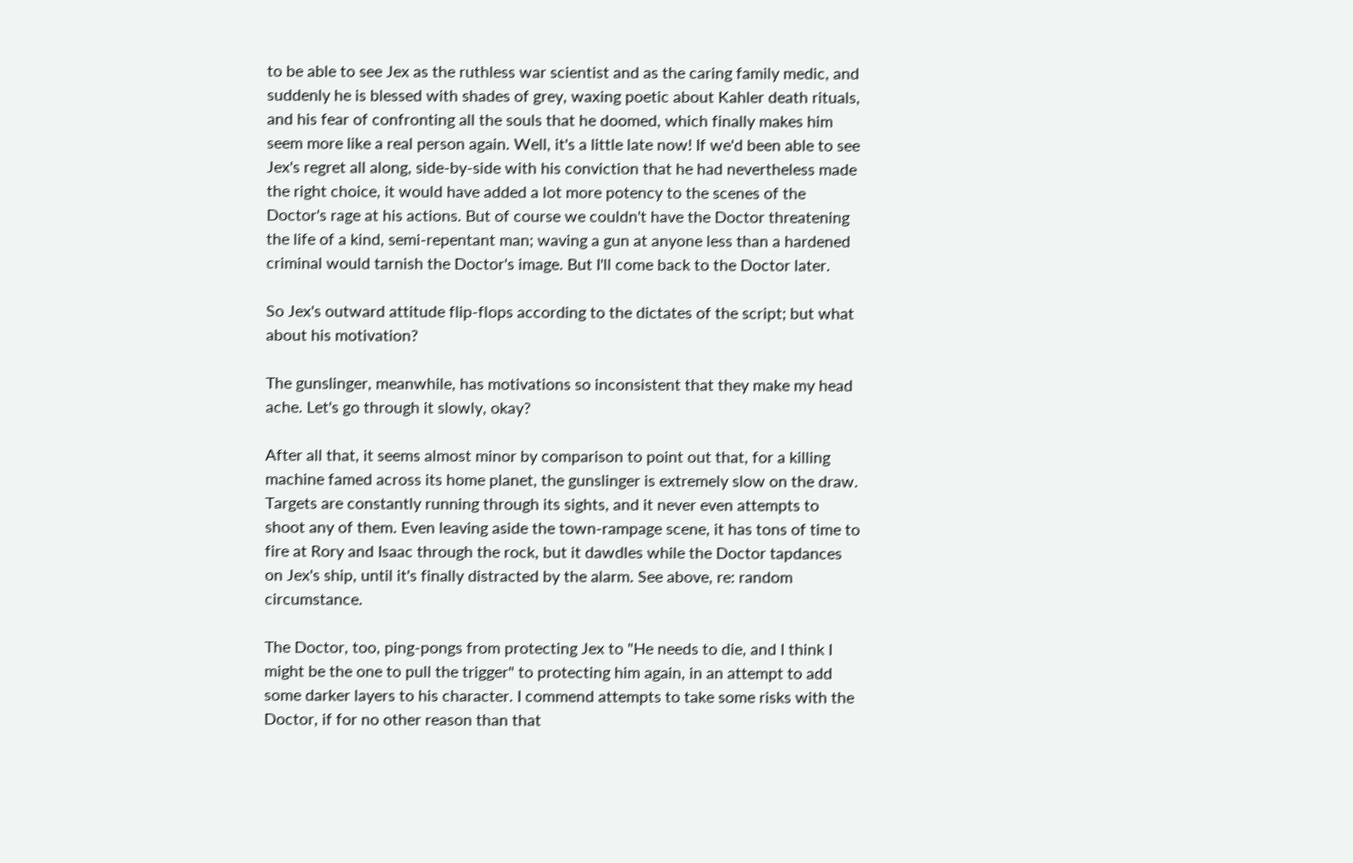to be able to see Jex as the ruthless war scientist and as the caring family medic, and suddenly he is blessed with shades of grey, waxing poetic about Kahler death rituals, and his fear of confronting all the souls that he doomed, which finally makes him seem more like a real person again. Well, it's a little late now! If we'd been able to see Jex's regret all along, side-by-side with his conviction that he had nevertheless made the right choice, it would have added a lot more potency to the scenes of the Doctor's rage at his actions. But of course we couldn't have the Doctor threatening the life of a kind, semi-repentant man; waving a gun at anyone less than a hardened criminal would tarnish the Doctor's image. But I'll come back to the Doctor later.

So Jex's outward attitude flip-flops according to the dictates of the script; but what about his motivation?

The gunslinger, meanwhile, has motivations so inconsistent that they make my head ache. Let's go through it slowly, okay?

After all that, it seems almost minor by comparison to point out that, for a killing machine famed across its home planet, the gunslinger is extremely slow on the draw. Targets are constantly running through its sights, and it never even attempts to shoot any of them. Even leaving aside the town-rampage scene, it has tons of time to fire at Rory and Isaac through the rock, but it dawdles while the Doctor tapdances on Jex's ship, until it's finally distracted by the alarm. See above, re: random circumstance.

The Doctor, too, ping-pongs from protecting Jex to "He needs to die, and I think I might be the one to pull the trigger" to protecting him again, in an attempt to add some darker layers to his character. I commend attempts to take some risks with the Doctor, if for no other reason than that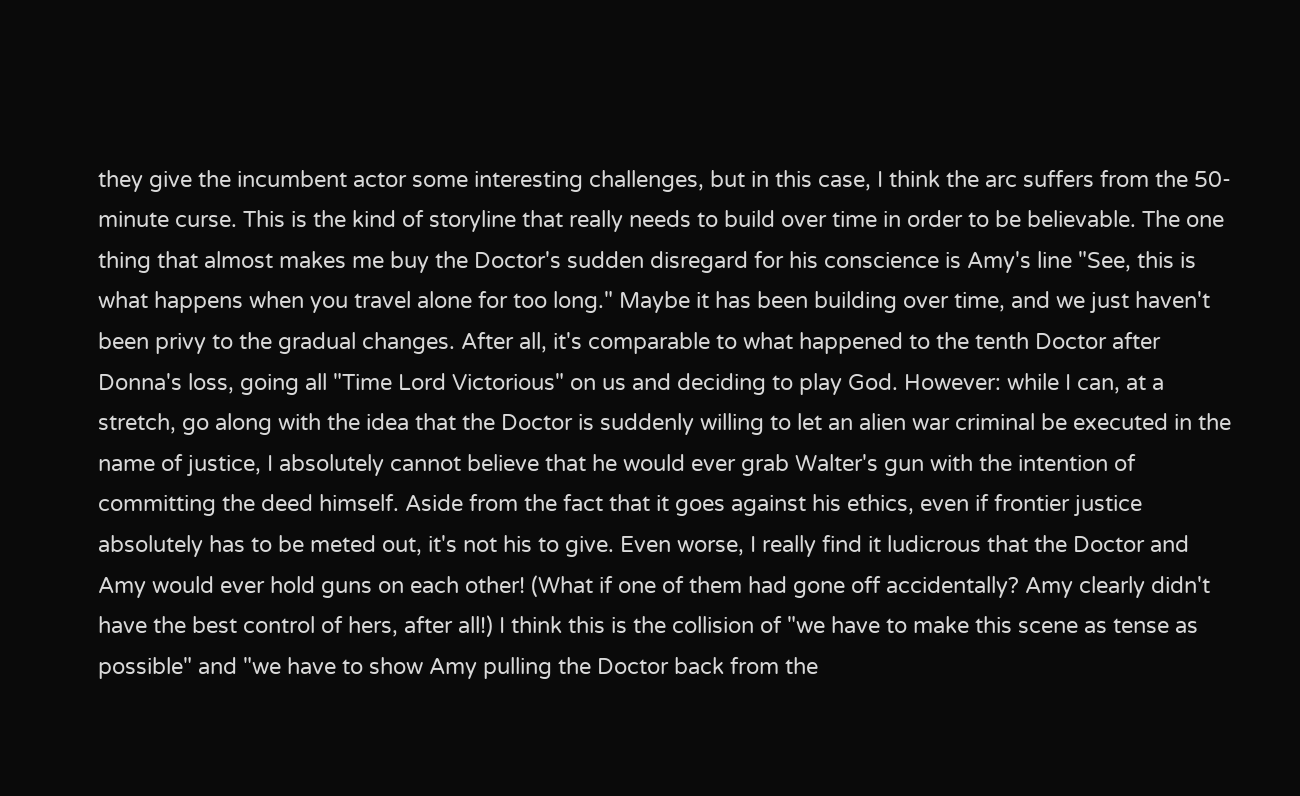they give the incumbent actor some interesting challenges, but in this case, I think the arc suffers from the 50-minute curse. This is the kind of storyline that really needs to build over time in order to be believable. The one thing that almost makes me buy the Doctor's sudden disregard for his conscience is Amy's line "See, this is what happens when you travel alone for too long." Maybe it has been building over time, and we just haven't been privy to the gradual changes. After all, it's comparable to what happened to the tenth Doctor after Donna's loss, going all "Time Lord Victorious" on us and deciding to play God. However: while I can, at a stretch, go along with the idea that the Doctor is suddenly willing to let an alien war criminal be executed in the name of justice, I absolutely cannot believe that he would ever grab Walter's gun with the intention of committing the deed himself. Aside from the fact that it goes against his ethics, even if frontier justice absolutely has to be meted out, it's not his to give. Even worse, I really find it ludicrous that the Doctor and Amy would ever hold guns on each other! (What if one of them had gone off accidentally? Amy clearly didn't have the best control of hers, after all!) I think this is the collision of "we have to make this scene as tense as possible" and "we have to show Amy pulling the Doctor back from the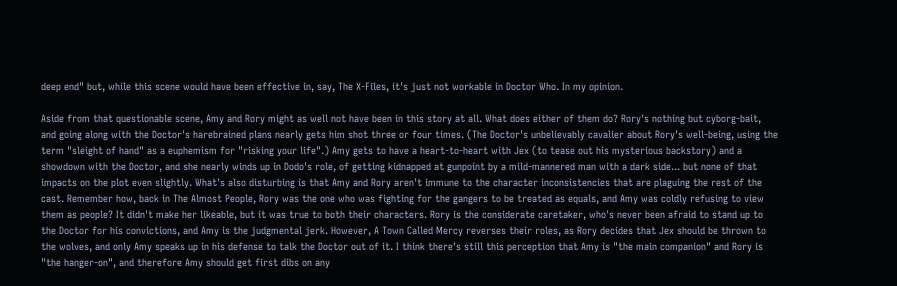deep end" but, while this scene would have been effective in, say, The X-Files, it's just not workable in Doctor Who. In my opinion.

Aside from that questionable scene, Amy and Rory might as well not have been in this story at all. What does either of them do? Rory's nothing but cyborg-bait, and going along with the Doctor's harebrained plans nearly gets him shot three or four times. (The Doctor's unbelievably cavalier about Rory's well-being, using the term "sleight of hand" as a euphemism for "risking your life".) Amy gets to have a heart-to-heart with Jex (to tease out his mysterious backstory) and a showdown with the Doctor, and she nearly winds up in Dodo's role, of getting kidnapped at gunpoint by a mild-mannered man with a dark side... but none of that impacts on the plot even slightly. What's also disturbing is that Amy and Rory aren't immune to the character inconsistencies that are plaguing the rest of the cast. Remember how, back in The Almost People, Rory was the one who was fighting for the gangers to be treated as equals, and Amy was coldly refusing to view them as people? It didn't make her likeable, but it was true to both their characters. Rory is the considerate caretaker, who's never been afraid to stand up to the Doctor for his convictions, and Amy is the judgmental jerk. However, A Town Called Mercy reverses their roles, as Rory decides that Jex should be thrown to the wolves, and only Amy speaks up in his defense to talk the Doctor out of it. I think there's still this perception that Amy is "the main companion" and Rory is "the hanger-on", and therefore Amy should get first dibs on any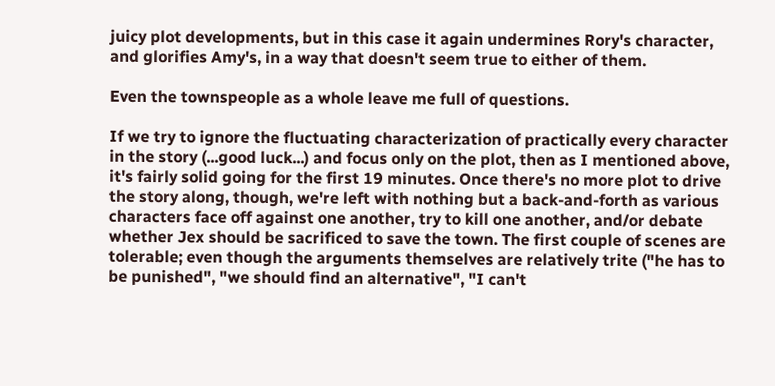juicy plot developments, but in this case it again undermines Rory's character, and glorifies Amy's, in a way that doesn't seem true to either of them.

Even the townspeople as a whole leave me full of questions.

If we try to ignore the fluctuating characterization of practically every character in the story (...good luck...) and focus only on the plot, then as I mentioned above, it's fairly solid going for the first 19 minutes. Once there's no more plot to drive the story along, though, we're left with nothing but a back-and-forth as various characters face off against one another, try to kill one another, and/or debate whether Jex should be sacrificed to save the town. The first couple of scenes are tolerable; even though the arguments themselves are relatively trite ("he has to be punished", "we should find an alternative", "I can't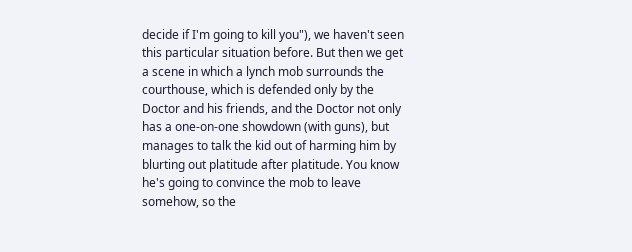decide if I'm going to kill you"), we haven't seen this particular situation before. But then we get a scene in which a lynch mob surrounds the courthouse, which is defended only by the Doctor and his friends, and the Doctor not only has a one-on-one showdown (with guns), but manages to talk the kid out of harming him by blurting out platitude after platitude. You know he's going to convince the mob to leave somehow, so the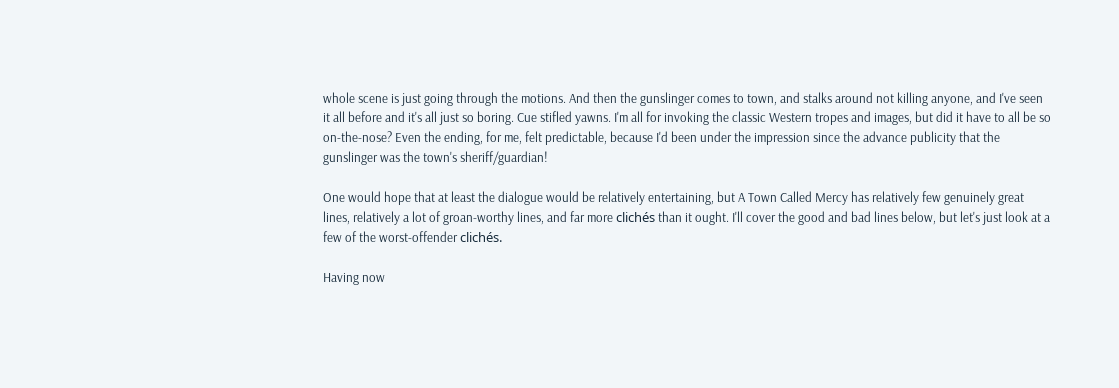whole scene is just going through the motions. And then the gunslinger comes to town, and stalks around not killing anyone, and I've seen it all before and it's all just so boring. Cue stifled yawns. I'm all for invoking the classic Western tropes and images, but did it have to all be so on-the-nose? Even the ending, for me, felt predictable, because I'd been under the impression since the advance publicity that the gunslinger was the town's sheriff/guardian!

One would hope that at least the dialogue would be relatively entertaining, but A Town Called Mercy has relatively few genuinely great lines, relatively a lot of groan-worthy lines, and far more clichés than it ought. I'll cover the good and bad lines below, but let's just look at a few of the worst-offender clichés.

Having now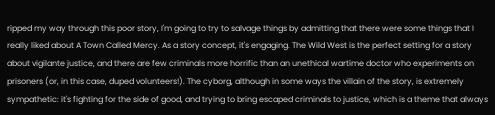ripped my way through this poor story, I'm going to try to salvage things by admitting that there were some things that I really liked about A Town Called Mercy. As a story concept, it's engaging. The Wild West is the perfect setting for a story about vigilante justice, and there are few criminals more horrific than an unethical wartime doctor who experiments on prisoners (or, in this case, duped volunteers!). The cyborg, although in some ways the villain of the story, is extremely sympathetic: it's fighting for the side of good, and trying to bring escaped criminals to justice, which is a theme that always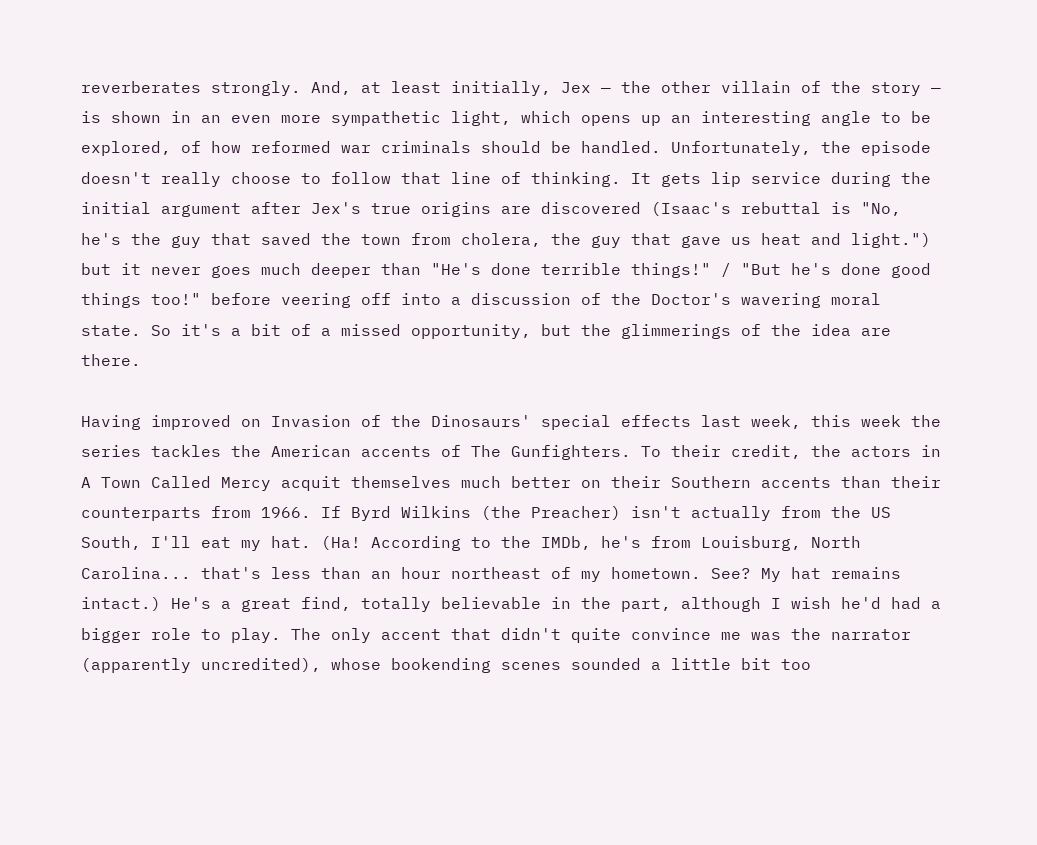reverberates strongly. And, at least initially, Jex — the other villain of the story — is shown in an even more sympathetic light, which opens up an interesting angle to be explored, of how reformed war criminals should be handled. Unfortunately, the episode doesn't really choose to follow that line of thinking. It gets lip service during the initial argument after Jex's true origins are discovered (Isaac's rebuttal is "No, he's the guy that saved the town from cholera, the guy that gave us heat and light.") but it never goes much deeper than "He's done terrible things!" / "But he's done good things too!" before veering off into a discussion of the Doctor's wavering moral state. So it's a bit of a missed opportunity, but the glimmerings of the idea are there.

Having improved on Invasion of the Dinosaurs' special effects last week, this week the series tackles the American accents of The Gunfighters. To their credit, the actors in A Town Called Mercy acquit themselves much better on their Southern accents than their counterparts from 1966. If Byrd Wilkins (the Preacher) isn't actually from the US South, I'll eat my hat. (Ha! According to the IMDb, he's from Louisburg, North Carolina... that's less than an hour northeast of my hometown. See? My hat remains intact.) He's a great find, totally believable in the part, although I wish he'd had a bigger role to play. The only accent that didn't quite convince me was the narrator (apparently uncredited), whose bookending scenes sounded a little bit too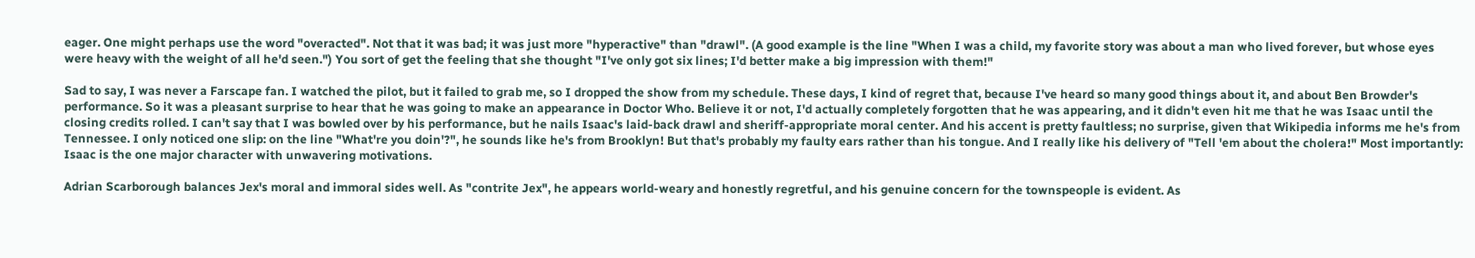eager. One might perhaps use the word "overacted". Not that it was bad; it was just more "hyperactive" than "drawl". (A good example is the line "When I was a child, my favorite story was about a man who lived forever, but whose eyes were heavy with the weight of all he'd seen.") You sort of get the feeling that she thought "I've only got six lines; I'd better make a big impression with them!"

Sad to say, I was never a Farscape fan. I watched the pilot, but it failed to grab me, so I dropped the show from my schedule. These days, I kind of regret that, because I've heard so many good things about it, and about Ben Browder's performance. So it was a pleasant surprise to hear that he was going to make an appearance in Doctor Who. Believe it or not, I'd actually completely forgotten that he was appearing, and it didn't even hit me that he was Isaac until the closing credits rolled. I can't say that I was bowled over by his performance, but he nails Isaac's laid-back drawl and sheriff-appropriate moral center. And his accent is pretty faultless; no surprise, given that Wikipedia informs me he's from Tennessee. I only noticed one slip: on the line "What're you doin'?", he sounds like he's from Brooklyn! But that's probably my faulty ears rather than his tongue. And I really like his delivery of "Tell 'em about the cholera!" Most importantly: Isaac is the one major character with unwavering motivations.

Adrian Scarborough balances Jex's moral and immoral sides well. As "contrite Jex", he appears world-weary and honestly regretful, and his genuine concern for the townspeople is evident. As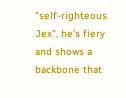"self-righteous Jex", he's fiery and shows a backbone that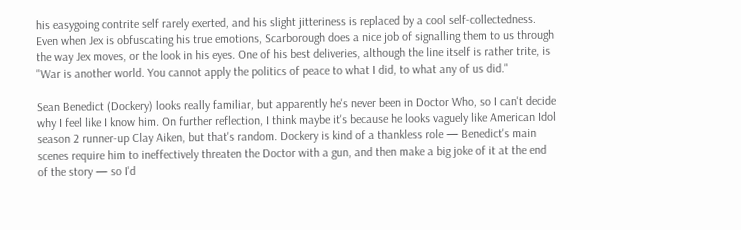his easygoing contrite self rarely exerted, and his slight jitteriness is replaced by a cool self-collectedness. Even when Jex is obfuscating his true emotions, Scarborough does a nice job of signalling them to us through the way Jex moves, or the look in his eyes. One of his best deliveries, although the line itself is rather trite, is "War is another world. You cannot apply the politics of peace to what I did, to what any of us did."

Sean Benedict (Dockery) looks really familiar, but apparently he's never been in Doctor Who, so I can't decide why I feel like I know him. On further reflection, I think maybe it's because he looks vaguely like American Idol season 2 runner-up Clay Aiken, but that's random. Dockery is kind of a thankless role — Benedict's main scenes require him to ineffectively threaten the Doctor with a gun, and then make a big joke of it at the end of the story — so I'd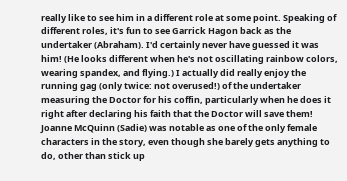really like to see him in a different role at some point. Speaking of different roles, it's fun to see Garrick Hagon back as the undertaker (Abraham). I'd certainly never have guessed it was him! (He looks different when he's not oscillating rainbow colors, wearing spandex, and flying.) I actually did really enjoy the running gag (only twice: not overused!) of the undertaker measuring the Doctor for his coffin, particularly when he does it right after declaring his faith that the Doctor will save them! Joanne McQuinn (Sadie) was notable as one of the only female characters in the story, even though she barely gets anything to do, other than stick up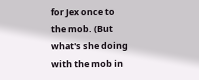for Jex once to the mob. (But what's she doing with the mob in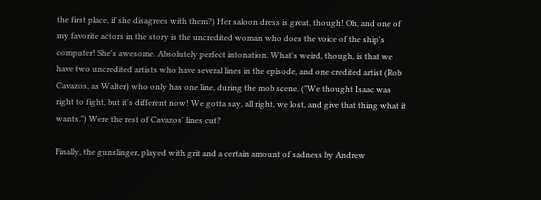the first place, if she disagrees with them?) Her saloon dress is great, though! Oh, and one of my favorite actors in the story is the uncredited woman who does the voice of the ship's computer! She's awesome. Absolutely perfect intonation. What's weird, though, is that we have two uncredited artists who have several lines in the episode, and one credited artist (Rob Cavazos, as Walter) who only has one line, during the mob scene. ("We thought Isaac was right to fight, but it's different now! We gotta say, all right, we lost, and give that thing what it wants.") Were the rest of Cavazos' lines cut?

Finally, the gunslinger, played with grit and a certain amount of sadness by Andrew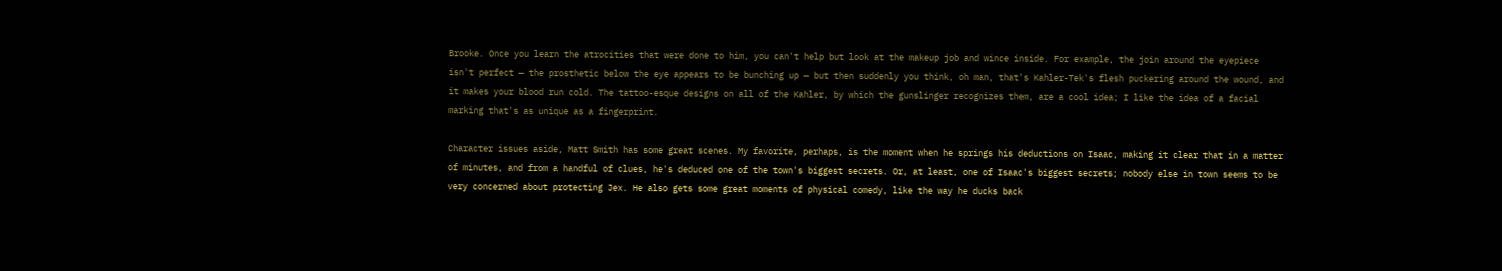Brooke. Once you learn the atrocities that were done to him, you can't help but look at the makeup job and wince inside. For example, the join around the eyepiece isn't perfect — the prosthetic below the eye appears to be bunching up — but then suddenly you think, oh man, that's Kahler-Tek's flesh puckering around the wound, and it makes your blood run cold. The tattoo-esque designs on all of the Kahler, by which the gunslinger recognizes them, are a cool idea; I like the idea of a facial marking that's as unique as a fingerprint.

Character issues aside, Matt Smith has some great scenes. My favorite, perhaps, is the moment when he springs his deductions on Isaac, making it clear that in a matter of minutes, and from a handful of clues, he's deduced one of the town's biggest secrets. Or, at least, one of Isaac's biggest secrets; nobody else in town seems to be very concerned about protecting Jex. He also gets some great moments of physical comedy, like the way he ducks back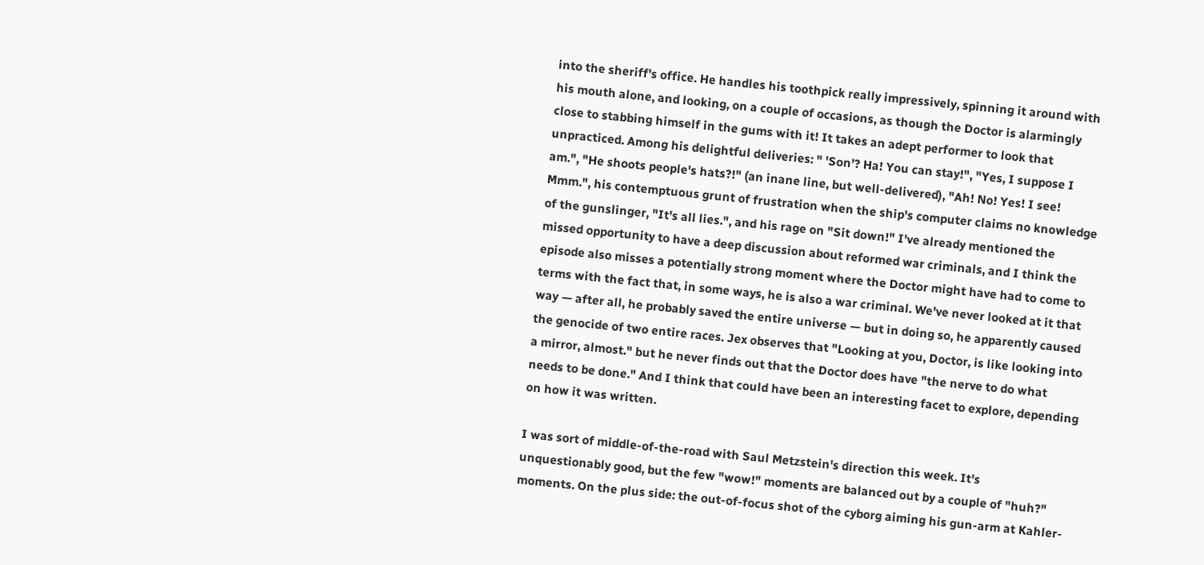into the sheriff's office. He handles his toothpick really impressively, spinning it around with his mouth alone, and looking, on a couple of occasions, as though the Doctor is alarmingly close to stabbing himself in the gums with it! It takes an adept performer to look that unpracticed. Among his delightful deliveries: " 'Son'? Ha! You can stay!", "Yes, I suppose I am.", "He shoots people's hats?!" (an inane line, but well-delivered), "Ah! No! Yes! I see! Mmm.", his contemptuous grunt of frustration when the ship's computer claims no knowledge of the gunslinger, "It's all lies.", and his rage on "Sit down!" I've already mentioned the missed opportunity to have a deep discussion about reformed war criminals, and I think the episode also misses a potentially strong moment where the Doctor might have had to come to terms with the fact that, in some ways, he is also a war criminal. We've never looked at it that way — after all, he probably saved the entire universe — but in doing so, he apparently caused the genocide of two entire races. Jex observes that "Looking at you, Doctor, is like looking into a mirror, almost." but he never finds out that the Doctor does have "the nerve to do what needs to be done." And I think that could have been an interesting facet to explore, depending on how it was written.

I was sort of middle-of-the-road with Saul Metzstein's direction this week. It's unquestionably good, but the few "wow!" moments are balanced out by a couple of "huh?" moments. On the plus side: the out-of-focus shot of the cyborg aiming his gun-arm at Kahler-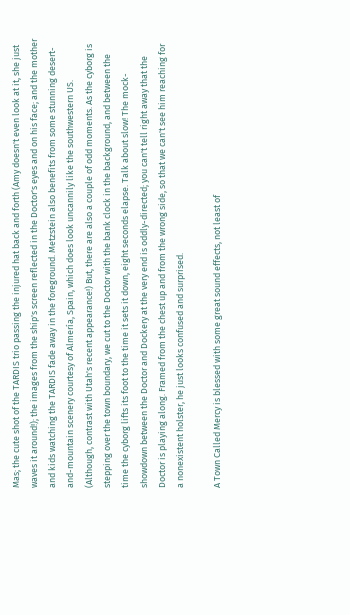Mas; the cute shot of the TARDIS trio passing the injured hat back and forth (Amy doesn't even look at it, she just waves it around!); the images from the ship's screen reflected in the Doctor's eyes and on his face; and the mother and kids watching the TARDIS fade away in the foreground. Metzstein also benefits from some stunning desert-and-mountain scenery courtesy of Almería, Spain, which does look uncannily like the southwestern US. (Although, contrast with Utah's recent appearance!) But, there are also a couple of odd moments. As the cyborg is stepping over the town boundary, we cut to the Doctor with the bank clock in the background, and between the time the cyborg lifts its foot to the time it sets it down, eight seconds elapse. Talk about slow! The mock-showdown between the Doctor and Dockery at the very end is oddly-directed; you can't tell right away that the Doctor is playing along. Framed from the chest up and from the wrong side, so that we can't see him reaching for a nonexistent holster, he just looks confused and surprised.

A Town Called Mercy is blessed with some great sound effects, not least of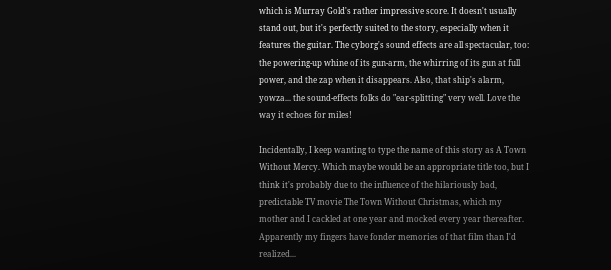which is Murray Gold's rather impressive score. It doesn't usually stand out, but it's perfectly suited to the story, especially when it features the guitar. The cyborg's sound effects are all spectacular, too: the powering-up whine of its gun-arm, the whirring of its gun at full power, and the zap when it disappears. Also, that ship's alarm, yowza... the sound-effects folks do "ear-splitting" very well. Love the way it echoes for miles!

Incidentally, I keep wanting to type the name of this story as A Town Without Mercy. Which maybe would be an appropriate title too, but I think it's probably due to the influence of the hilariously bad, predictable TV movie The Town Without Christmas, which my mother and I cackled at one year and mocked every year thereafter. Apparently my fingers have fonder memories of that film than I'd realized...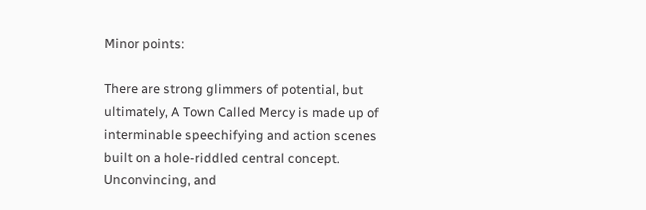Minor points:

There are strong glimmers of potential, but ultimately, A Town Called Mercy is made up of interminable speechifying and action scenes built on a hole-riddled central concept. Unconvincing, and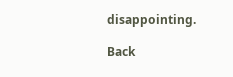disappointing.

Back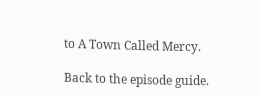to A Town Called Mercy.

Back to the episode guide.